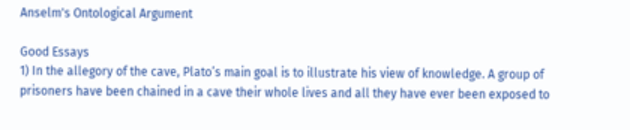Anselm's Ontological Argument

Good Essays
1) In the allegory of the cave, Plato’s main goal is to illustrate his view of knowledge. A group of prisoners have been chained in a cave their whole lives and all they have ever been exposed to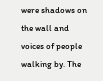were shadows on the wall and voices of people walking by. The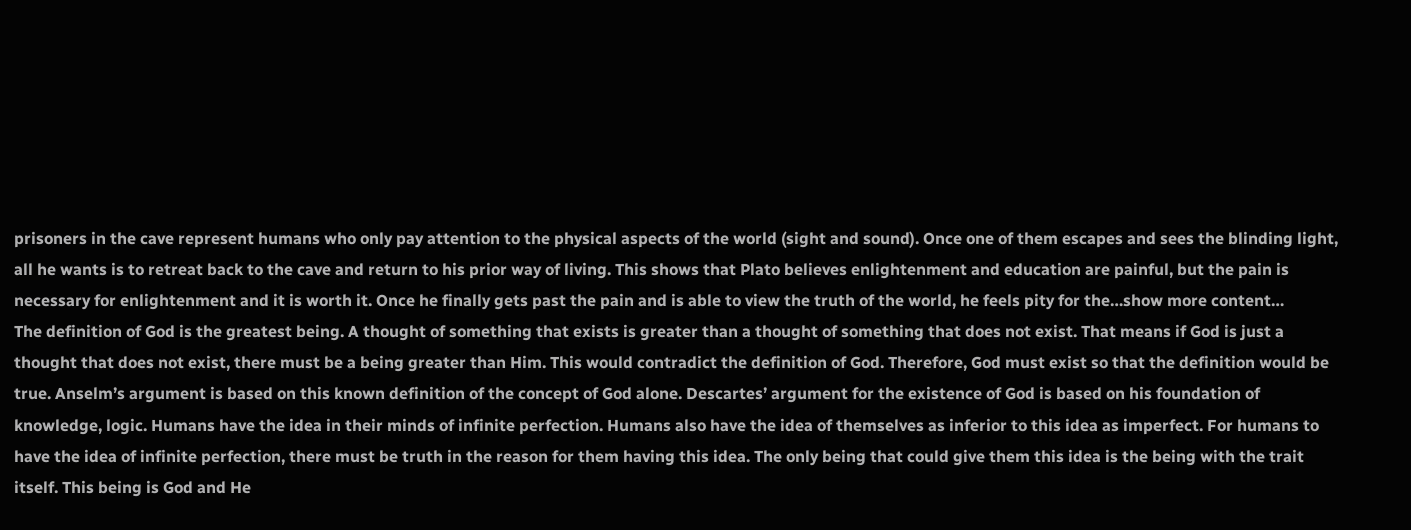prisoners in the cave represent humans who only pay attention to the physical aspects of the world (sight and sound). Once one of them escapes and sees the blinding light, all he wants is to retreat back to the cave and return to his prior way of living. This shows that Plato believes enlightenment and education are painful, but the pain is necessary for enlightenment and it is worth it. Once he finally gets past the pain and is able to view the truth of the world, he feels pity for the…show more content…
The definition of God is the greatest being. A thought of something that exists is greater than a thought of something that does not exist. That means if God is just a thought that does not exist, there must be a being greater than Him. This would contradict the definition of God. Therefore, God must exist so that the definition would be true. Anselm’s argument is based on this known definition of the concept of God alone. Descartes’ argument for the existence of God is based on his foundation of knowledge, logic. Humans have the idea in their minds of infinite perfection. Humans also have the idea of themselves as inferior to this idea as imperfect. For humans to have the idea of infinite perfection, there must be truth in the reason for them having this idea. The only being that could give them this idea is the being with the trait itself. This being is God and He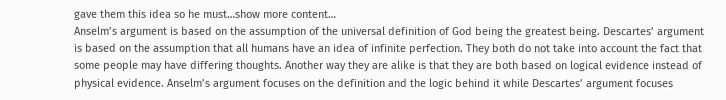gave them this idea so he must…show more content…
Anselm’s argument is based on the assumption of the universal definition of God being the greatest being. Descartes’ argument is based on the assumption that all humans have an idea of infinite perfection. They both do not take into account the fact that some people may have differing thoughts. Another way they are alike is that they are both based on logical evidence instead of physical evidence. Anselm’s argument focuses on the definition and the logic behind it while Descartes’ argument focuses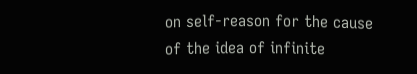on self-reason for the cause of the idea of infinite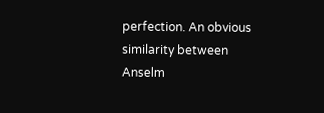perfection. An obvious similarity between Anselm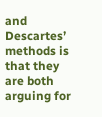and Descartes’ methods is that they are both arguing for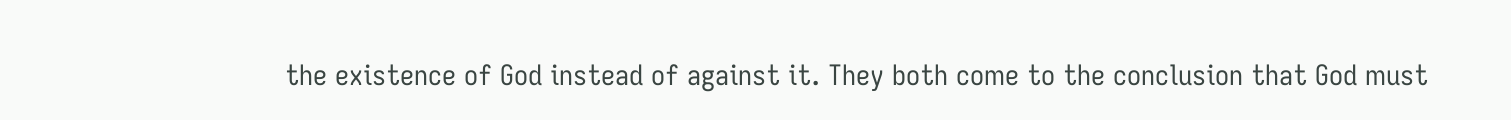the existence of God instead of against it. They both come to the conclusion that God must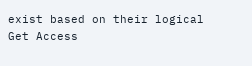exist based on their logical
Get Access